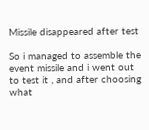Missile disappeared after test

So i managed to assemble the event missile and i went out to test it , and after choosing what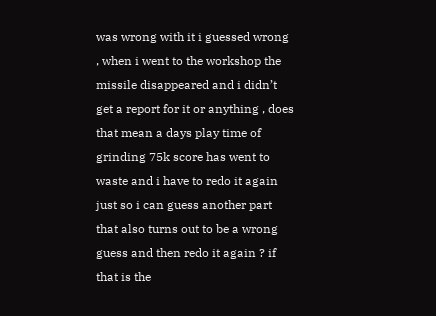was wrong with it i guessed wrong , when i went to the workshop the missile disappeared and i didn’t get a report for it or anything , does that mean a days play time of grinding 75k score has went to waste and i have to redo it again just so i can guess another part that also turns out to be a wrong guess and then redo it again ? if that is the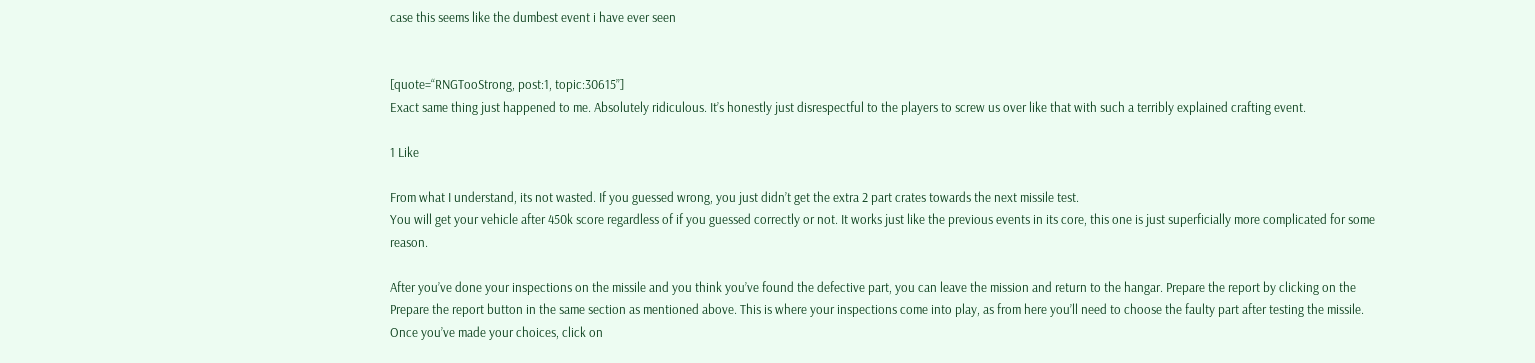case this seems like the dumbest event i have ever seen


[quote=“RNGTooStrong, post:1, topic:30615”]
Exact same thing just happened to me. Absolutely ridiculous. It’s honestly just disrespectful to the players to screw us over like that with such a terribly explained crafting event.

1 Like

From what I understand, its not wasted. If you guessed wrong, you just didn’t get the extra 2 part crates towards the next missile test.
You will get your vehicle after 450k score regardless of if you guessed correctly or not. It works just like the previous events in its core, this one is just superficially more complicated for some reason.

After you’ve done your inspections on the missile and you think you’ve found the defective part, you can leave the mission and return to the hangar. Prepare the report by clicking on the Prepare the report button in the same section as mentioned above. This is where your inspections come into play, as from here you’ll need to choose the faulty part after testing the missile. Once you’ve made your choices, click on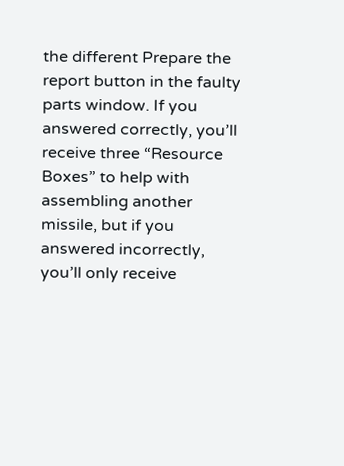the different Prepare the report button in the faulty parts window. If you answered correctly, you’ll receive three “Resource Boxes” to help with assembling another missile, but if you answered incorrectly, you’ll only receive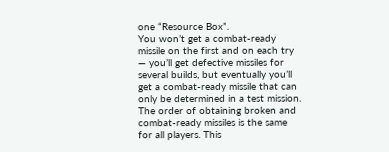one “Resource Box”.
You won’t get a combat-ready missile on the first and on each try — you’ll get defective missiles for several builds, but eventually you’ll get a combat-ready missile that can only be determined in a test mission. The order of obtaining broken and combat-ready missiles is the same for all players. This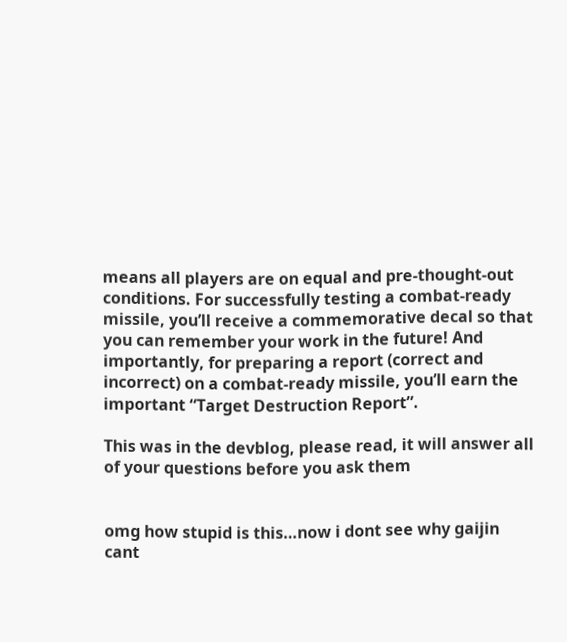means all players are on equal and pre-thought-out conditions. For successfully testing a combat-ready missile, you’ll receive a commemorative decal so that you can remember your work in the future! And importantly, for preparing a report (correct and incorrect) on a combat-ready missile, you’ll earn the important “Target Destruction Report”.

This was in the devblog, please read, it will answer all of your questions before you ask them


omg how stupid is this…now i dont see why gaijin cant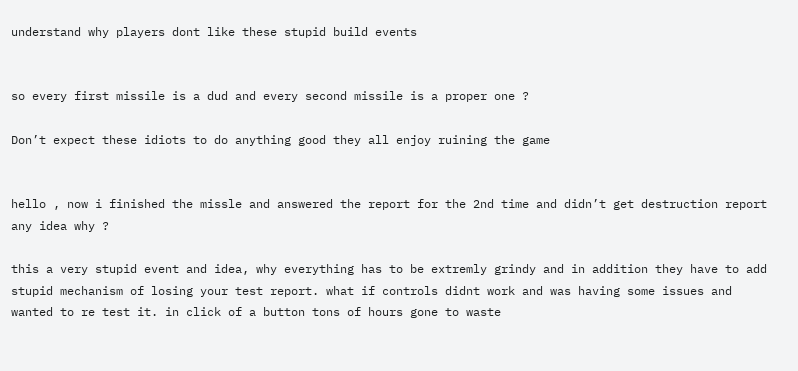understand why players dont like these stupid build events


so every first missile is a dud and every second missile is a proper one ?

Don’t expect these idiots to do anything good they all enjoy ruining the game


hello , now i finished the missle and answered the report for the 2nd time and didn’t get destruction report any idea why ?

this a very stupid event and idea, why everything has to be extremly grindy and in addition they have to add stupid mechanism of losing your test report. what if controls didnt work and was having some issues and wanted to re test it. in click of a button tons of hours gone to waste